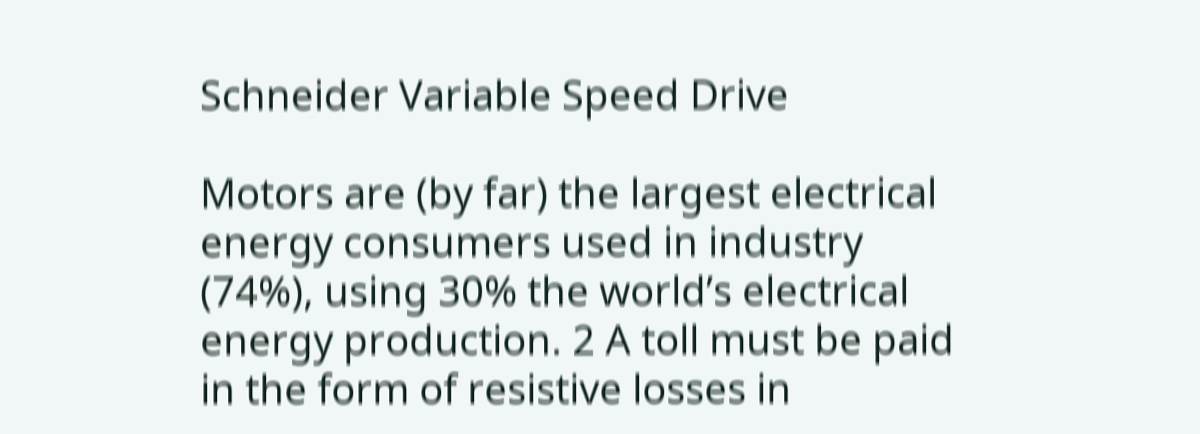Schneider Variable Speed Drive

Motors are (by far) the largest electrical energy consumers used in industry (74%), using 30% the world’s electrical energy production. 2 A toll must be paid in the form of resistive losses in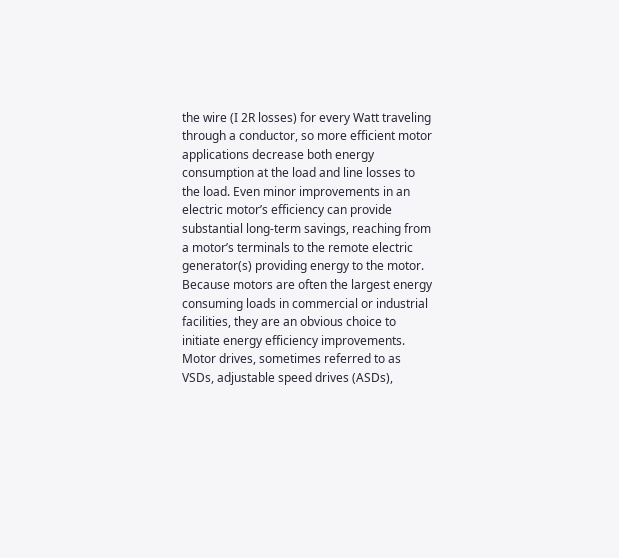the wire (I 2R losses) for every Watt traveling through a conductor, so more efficient motor applications decrease both energy consumption at the load and line losses to the load. Even minor improvements in an electric motor’s efficiency can provide substantial long-term savings, reaching from a motor’s terminals to the remote electric generator(s) providing energy to the motor. Because motors are often the largest energy consuming loads in commercial or industrial facilities, they are an obvious choice to initiate energy efficiency improvements. Motor drives, sometimes referred to as VSDs, adjustable speed drives (ASDs),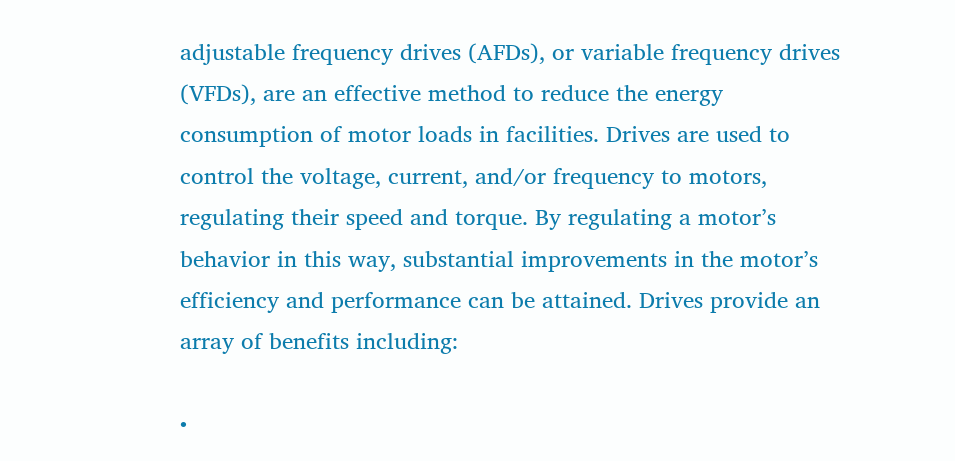adjustable frequency drives (AFDs), or variable frequency drives (VFDs), are an effective method to reduce the energy consumption of motor loads in facilities. Drives are used to control the voltage, current, and/or frequency to motors, regulating their speed and torque. By regulating a motor’s behavior in this way, substantial improvements in the motor’s efficiency and performance can be attained. Drives provide an array of benefits including:

•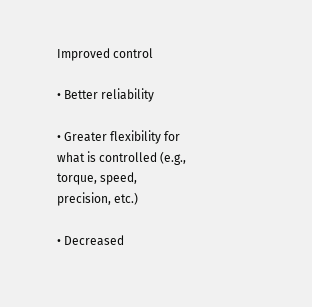Improved control

• Better reliability

• Greater flexibility for what is controlled (e.g., torque, speed, precision, etc.)

• Decreased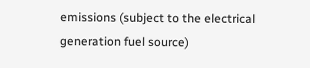emissions (subject to the electrical generation fuel source)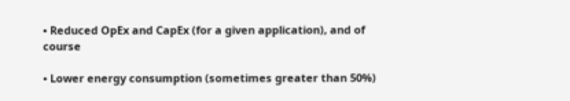• Reduced OpEx and CapEx (for a given application), and of course

• Lower energy consumption (sometimes greater than 50%)